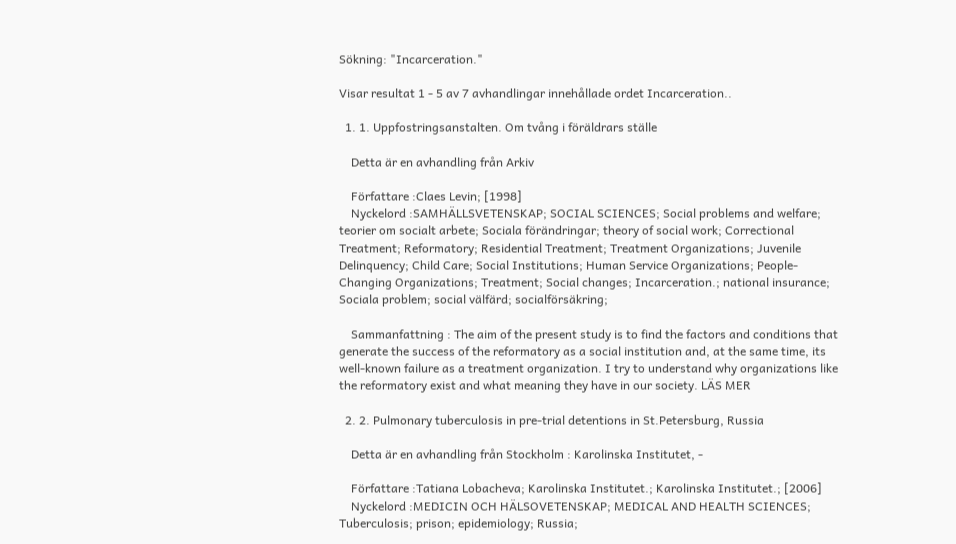Sökning: "Incarceration."

Visar resultat 1 - 5 av 7 avhandlingar innehållade ordet Incarceration..

  1. 1. Uppfostringsanstalten. Om tvång i föräldrars ställe

    Detta är en avhandling från Arkiv

    Författare :Claes Levin; [1998]
    Nyckelord :SAMHÄLLSVETENSKAP; SOCIAL SCIENCES; Social problems and welfare; teorier om socialt arbete; Sociala förändringar; theory of social work; Correctional Treatment; Reformatory; Residential Treatment; Treatment Organizations; Juvenile Delinquency; Child Care; Social Institutions; Human Service Organizations; People-Changing Organizations; Treatment; Social changes; Incarceration.; national insurance; Sociala problem; social välfärd; socialförsäkring;

    Sammanfattning : The aim of the present study is to find the factors and conditions that generate the success of the reformatory as a social institution and, at the same time, its well-known failure as a treatment organization. I try to understand why organizations like the reformatory exist and what meaning they have in our society. LÄS MER

  2. 2. Pulmonary tuberculosis in pre-trial detentions in St.Petersburg, Russia

    Detta är en avhandling från Stockholm : Karolinska Institutet, -

    Författare :Tatiana Lobacheva; Karolinska Institutet.; Karolinska Institutet.; [2006]
    Nyckelord :MEDICIN OCH HÄLSOVETENSKAP; MEDICAL AND HEALTH SCIENCES; Tuberculosis; prison; epidemiology; Russia;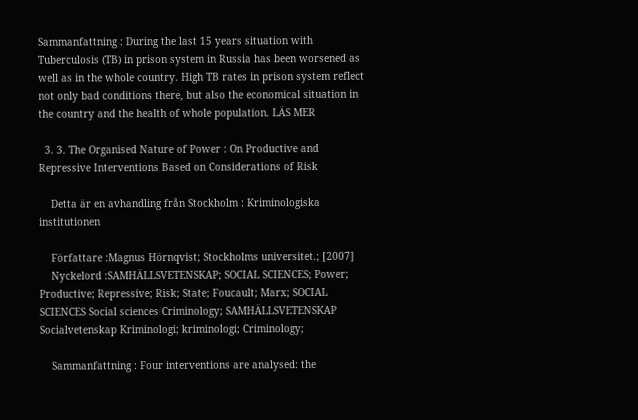Sammanfattning : During the last 15 years situation with Tuberculosis (TB) in prison system in Russia has been worsened as well as in the whole country. High TB rates in prison system reflect not only bad conditions there, but also the economical situation in the country and the health of whole population. LÄS MER

  3. 3. The Organised Nature of Power : On Productive and Repressive Interventions Based on Considerations of Risk

    Detta är en avhandling från Stockholm : Kriminologiska institutionen

    Författare :Magnus Hörnqvist; Stockholms universitet.; [2007]
    Nyckelord :SAMHÄLLSVETENSKAP; SOCIAL SCIENCES; Power; Productive; Repressive; Risk; State; Foucault; Marx; SOCIAL SCIENCES Social sciences Criminology; SAMHÄLLSVETENSKAP Socialvetenskap Kriminologi; kriminologi; Criminology;

    Sammanfattning : Four interventions are analysed: the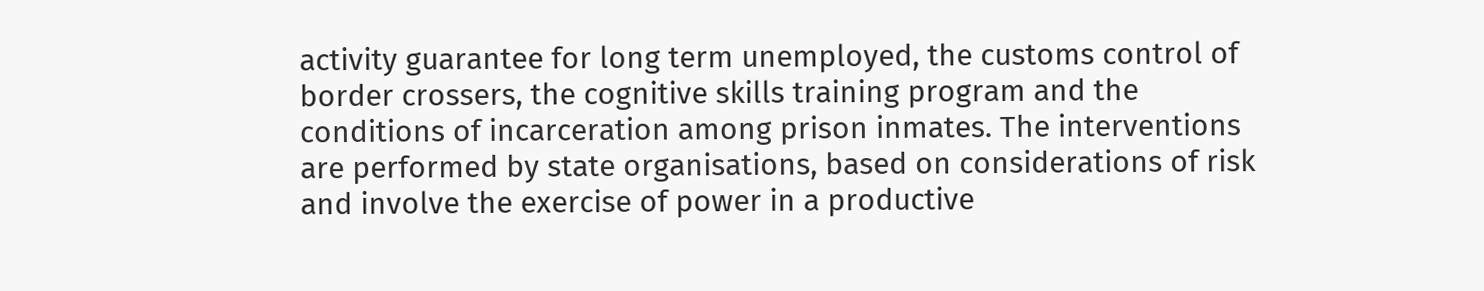activity guarantee for long term unemployed, the customs control of border crossers, the cognitive skills training program and the conditions of incarceration among prison inmates. The interventions are performed by state organisations, based on considerations of risk and involve the exercise of power in a productive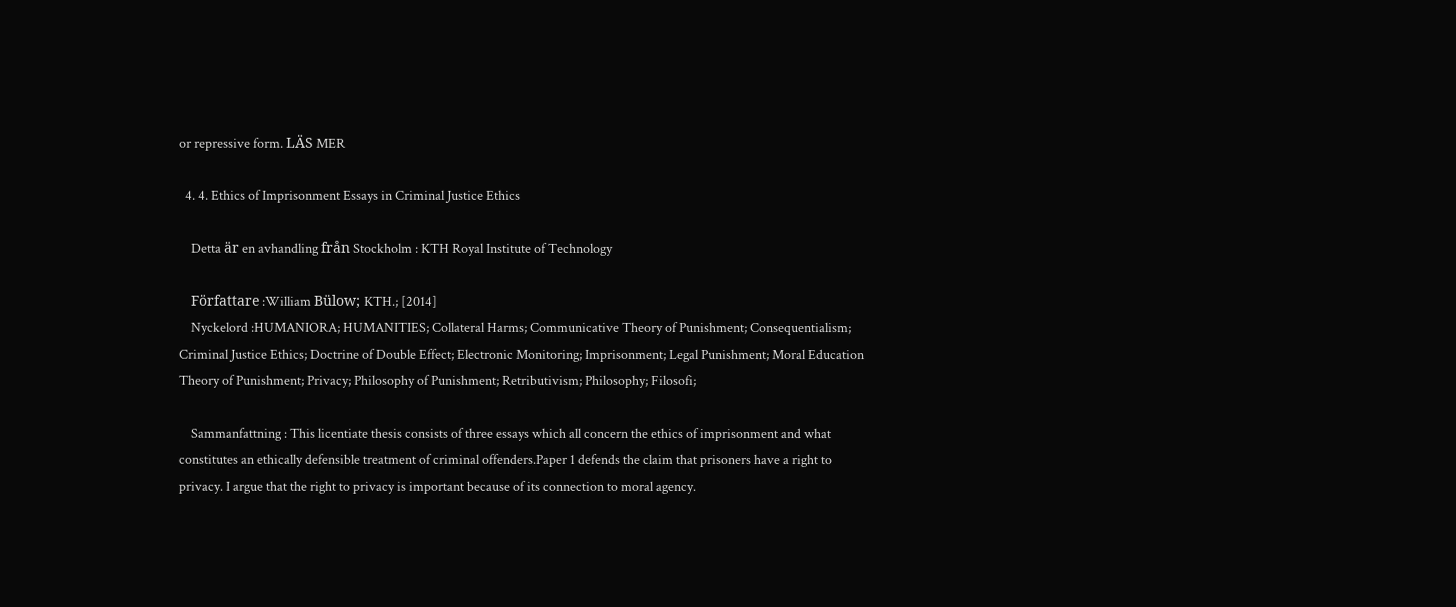or repressive form. LÄS MER

  4. 4. Ethics of Imprisonment Essays in Criminal Justice Ethics

    Detta är en avhandling från Stockholm : KTH Royal Institute of Technology

    Författare :William Bülow; KTH.; [2014]
    Nyckelord :HUMANIORA; HUMANITIES; Collateral Harms; Communicative Theory of Punishment; Consequentialism; Criminal Justice Ethics; Doctrine of Double Effect; Electronic Monitoring; Imprisonment; Legal Punishment; Moral Education Theory of Punishment; Privacy; Philosophy of Punishment; Retributivism; Philosophy; Filosofi;

    Sammanfattning : This licentiate thesis consists of three essays which all concern the ethics of imprisonment and what constitutes an ethically defensible treatment of criminal offenders.Paper 1 defends the claim that prisoners have a right to privacy. I argue that the right to privacy is important because of its connection to moral agency.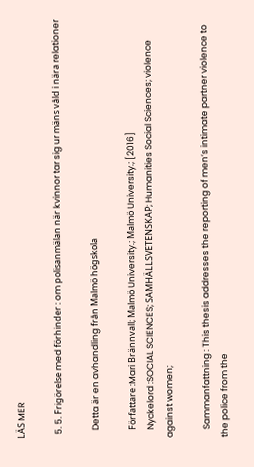LÄS MER

  5. 5. Frigörelse med förhinder : om polisanmälan när kvinnor tar sig ur mäns våld i nära relationer

    Detta är en avhandling från Malmö högskola

    Författare :Mari Brännvall; Malmö University.; Malmö University.; [2016]
    Nyckelord :SOCIAL SCIENCES; SAMHÄLLSVETENSKAP; Humanities Social Sciences; violence against women;

    Sammanfattning : This thesis addresses the reporting of men’s intimate partner violence to the police from the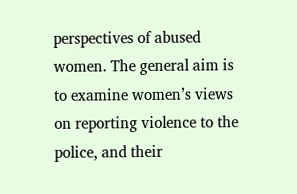perspectives of abused women. The general aim is to examine women’s views on reporting violence to the police, and their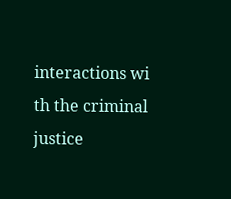interactions wi th the criminal justice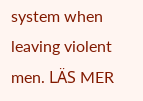system when leaving violent men. LÄS MER